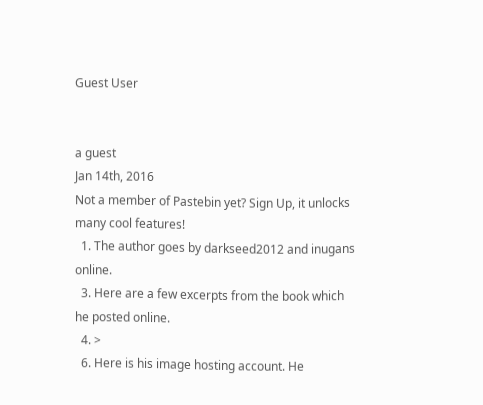Guest User


a guest
Jan 14th, 2016
Not a member of Pastebin yet? Sign Up, it unlocks many cool features!
  1. The author goes by darkseed2012 and inugans online.
  3. Here are a few excerpts from the book which he posted online.
  4. >
  6. Here is his image hosting account. He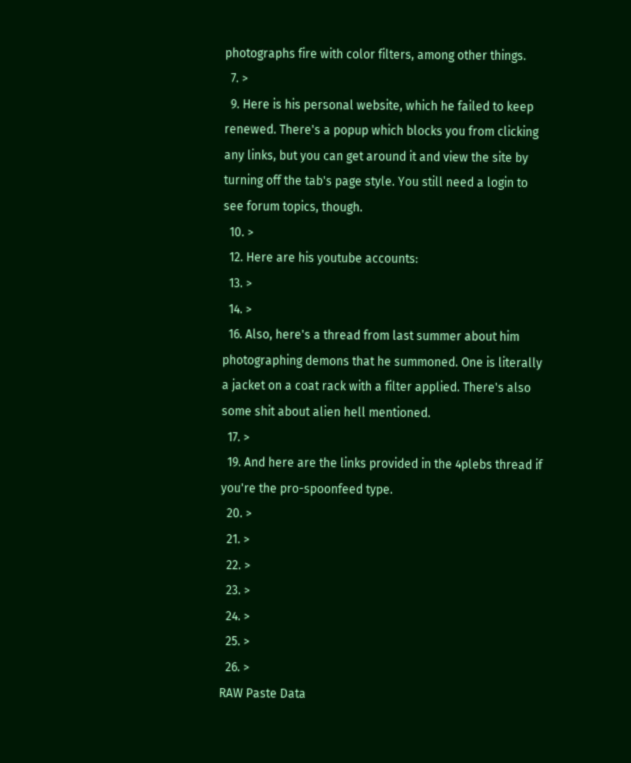photographs fire with color filters, among other things.
  7. >
  9. Here is his personal website, which he failed to keep renewed. There's a popup which blocks you from clicking any links, but you can get around it and view the site by turning off the tab's page style. You still need a login to see forum topics, though.
  10. >
  12. Here are his youtube accounts:
  13. >
  14. >
  16. Also, here's a thread from last summer about him photographing demons that he summoned. One is literally a jacket on a coat rack with a filter applied. There's also some shit about alien hell mentioned.
  17. >
  19. And here are the links provided in the 4plebs thread if you're the pro-spoonfeed type.
  20. >
  21. >
  22. >
  23. >
  24. >
  25. >
  26. >
RAW Paste Data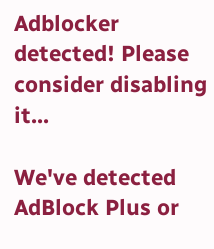Adblocker detected! Please consider disabling it...

We've detected AdBlock Plus or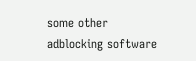some other adblocking software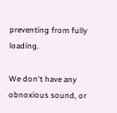preventing from fully loading.

We don't have any obnoxious sound, or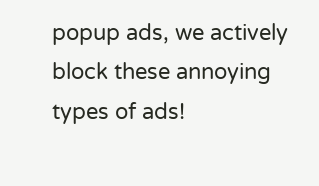popup ads, we actively block these annoying types of ads!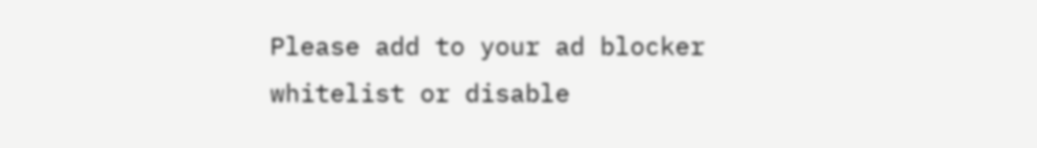Please add to your ad blocker whitelist or disable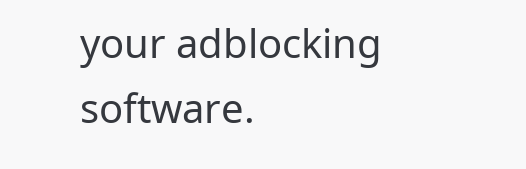your adblocking software.